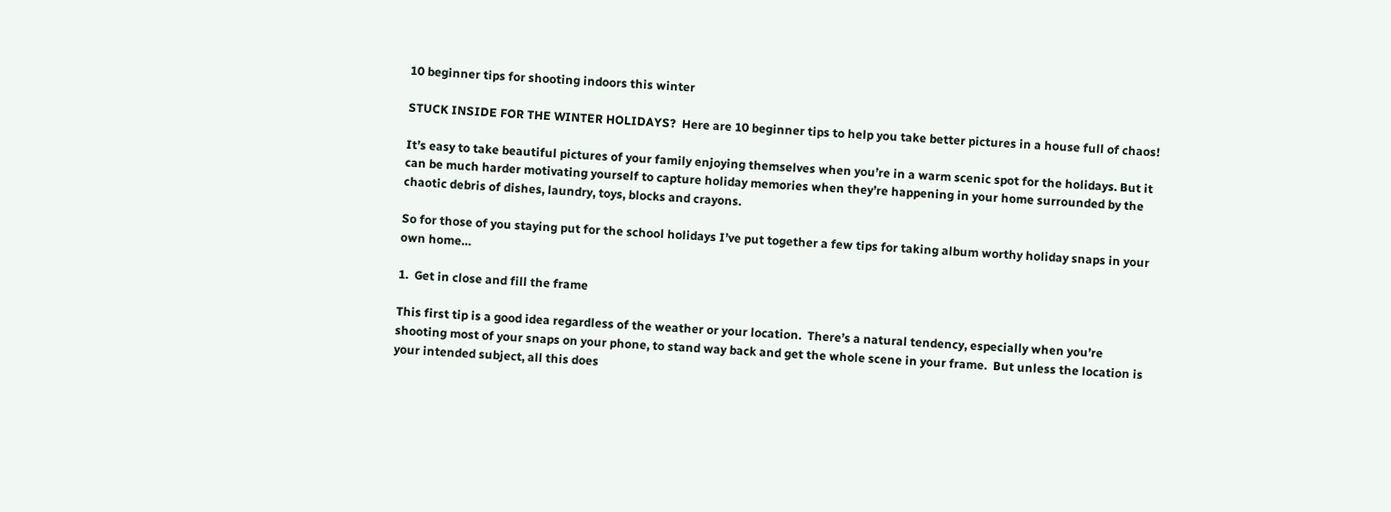10 beginner tips for shooting indoors this winter

STUCK INSIDE FOR THE WINTER HOLIDAYS?  Here are 10 beginner tips to help you take better pictures in a house full of chaos!

It’s easy to take beautiful pictures of your family enjoying themselves when you’re in a warm scenic spot for the holidays. But it can be much harder motivating yourself to capture holiday memories when they’re happening in your home surrounded by the chaotic debris of dishes, laundry, toys, blocks and crayons.

So for those of you staying put for the school holidays I’ve put together a few tips for taking album worthy holiday snaps in your own home…

1.  Get in close and fill the frame

This first tip is a good idea regardless of the weather or your location.  There’s a natural tendency, especially when you’re shooting most of your snaps on your phone, to stand way back and get the whole scene in your frame.  But unless the location is your intended subject, all this does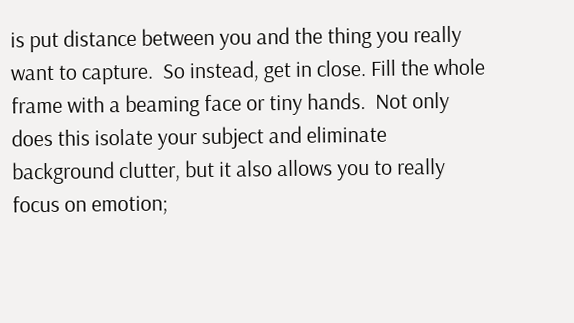is put distance between you and the thing you really want to capture.  So instead, get in close. Fill the whole frame with a beaming face or tiny hands.  Not only does this isolate your subject and eliminate background clutter, but it also allows you to really focus on emotion;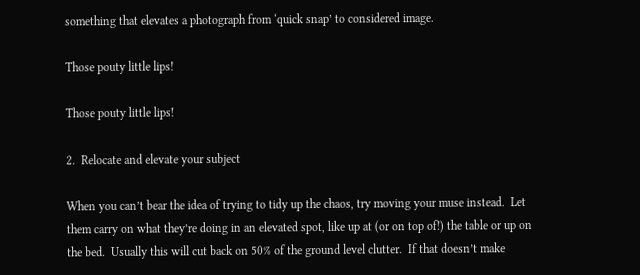something that elevates a photograph from ‘quick snap’ to considered image.

Those pouty little lips!

Those pouty little lips!

2.  Relocate and elevate your subject

When you can’t bear the idea of trying to tidy up the chaos, try moving your muse instead.  Let them carry on what they’re doing in an elevated spot, like up at (or on top of!) the table or up on the bed.  Usually this will cut back on 50% of the ground level clutter.  If that doesn’t make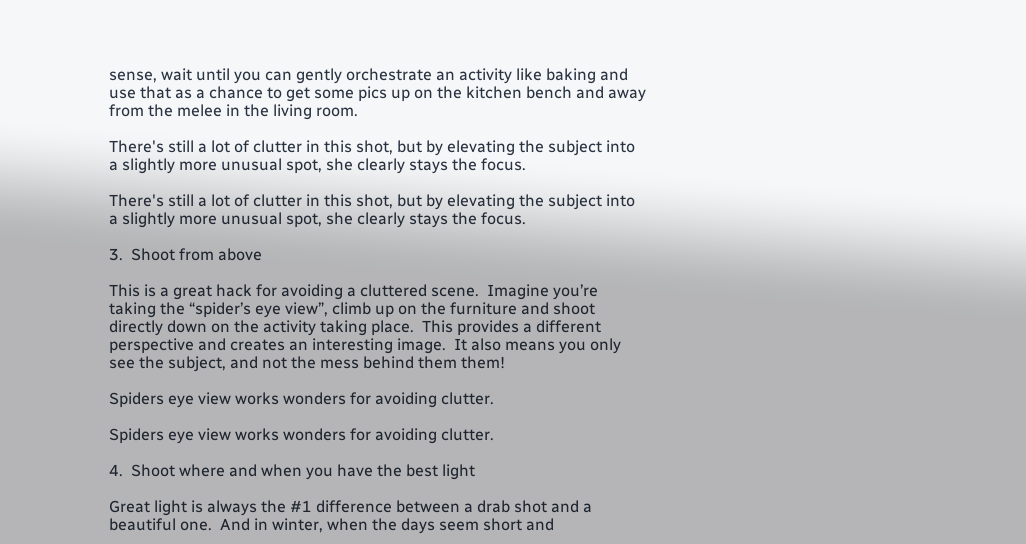sense, wait until you can gently orchestrate an activity like baking and use that as a chance to get some pics up on the kitchen bench and away from the melee in the living room.

There's still a lot of clutter in this shot, but by elevating the subject into a slightly more unusual spot, she clearly stays the focus.

There's still a lot of clutter in this shot, but by elevating the subject into a slightly more unusual spot, she clearly stays the focus.

3.  Shoot from above

This is a great hack for avoiding a cluttered scene.  Imagine you’re taking the “spider’s eye view”, climb up on the furniture and shoot directly down on the activity taking place.  This provides a different perspective and creates an interesting image.  It also means you only see the subject, and not the mess behind them them!

Spiders eye view works wonders for avoiding clutter.

Spiders eye view works wonders for avoiding clutter.

4.  Shoot where and when you have the best light

Great light is always the #1 difference between a drab shot and a beautiful one.  And in winter, when the days seem short and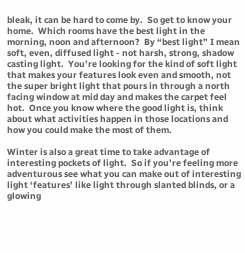bleak, it can be hard to come by.  So get to know your home.  Which rooms have the best light in the morning, noon and afternoon?  By “best light” I mean soft, even, diffused light - not harsh, strong, shadow casting light.  You’re looking for the kind of soft light that makes your features look even and smooth, not the super bright light that pours in through a north facing window at mid day and makes the carpet feel hot.  Once you know where the good light is, think about what activities happen in those locations and how you could make the most of them.

Winter is also a great time to take advantage of interesting pockets of light.  So if you’re feeling more adventurous see what you can make out of interesting light ‘features’ like light through slanted blinds, or a glowing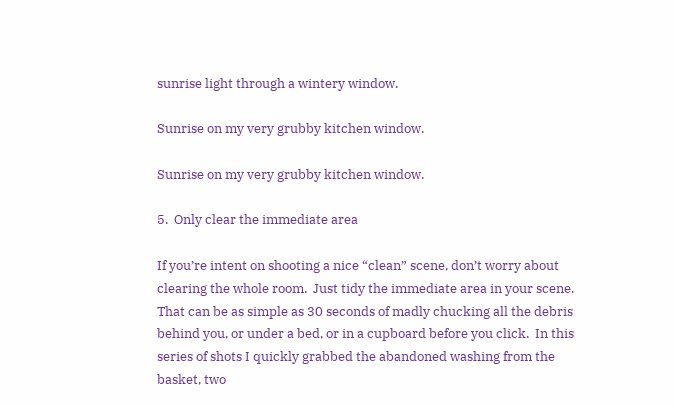sunrise light through a wintery window.

Sunrise on my very grubby kitchen window.

Sunrise on my very grubby kitchen window.

5.  Only clear the immediate area

If you’re intent on shooting a nice “clean” scene, don’t worry about clearing the whole room.  Just tidy the immediate area in your scene.  That can be as simple as 30 seconds of madly chucking all the debris behind you, or under a bed, or in a cupboard before you click.  In this series of shots I quickly grabbed the abandoned washing from the basket, two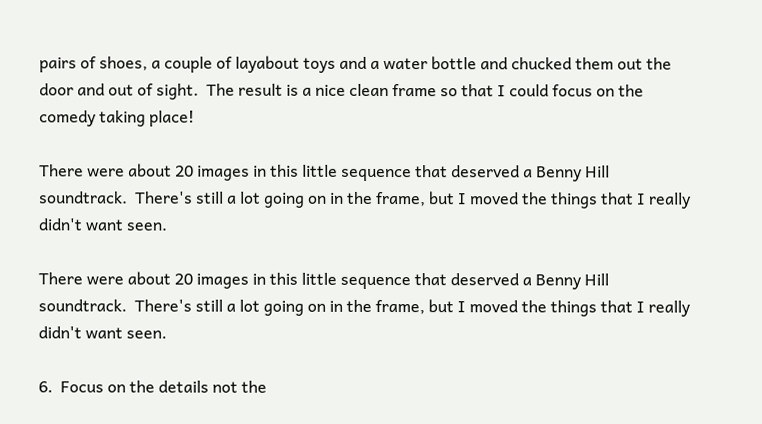pairs of shoes, a couple of layabout toys and a water bottle and chucked them out the door and out of sight.  The result is a nice clean frame so that I could focus on the comedy taking place!

There were about 20 images in this little sequence that deserved a Benny Hill soundtrack.  There's still a lot going on in the frame, but I moved the things that I really didn't want seen.

There were about 20 images in this little sequence that deserved a Benny Hill soundtrack.  There's still a lot going on in the frame, but I moved the things that I really didn't want seen.

6.  Focus on the details not the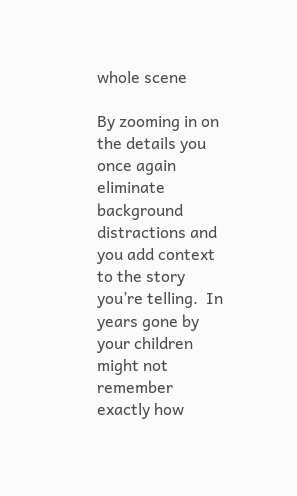whole scene

By zooming in on the details you once again eliminate background distractions and you add context to the story you’re telling.  In years gone by your children might not remember exactly how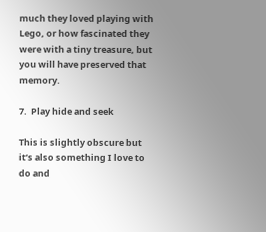much they loved playing with Lego, or how fascinated they were with a tiny treasure, but you will have preserved that memory.

7.  Play hide and seek

This is slightly obscure but it’s also something I love to do and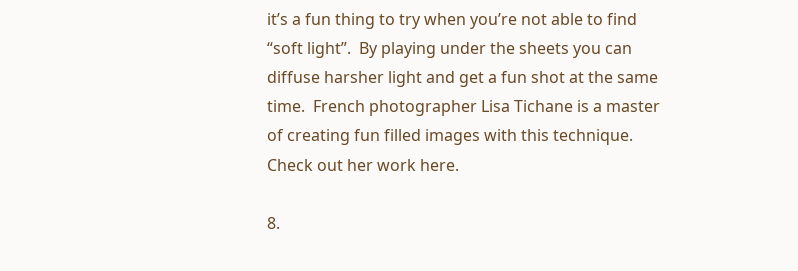it’s a fun thing to try when you’re not able to find “soft light”.  By playing under the sheets you can diffuse harsher light and get a fun shot at the same time.  French photographer Lisa Tichane is a master of creating fun filled images with this technique.  Check out her work here.

8.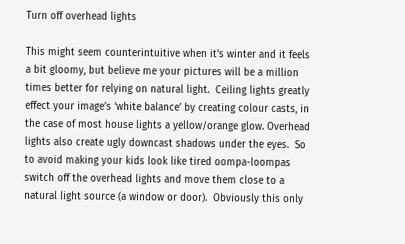Turn off overhead lights

This might seem counterintuitive when it’s winter and it feels a bit gloomy, but believe me your pictures will be a million times better for relying on natural light.  Ceiling lights greatly effect your image’s ‘white balance’ by creating colour casts, in the case of most house lights a yellow/orange glow. Overhead lights also create ugly downcast shadows under the eyes.  So to avoid making your kids look like tired oompa-loompas switch off the overhead lights and move them close to a natural light source (a window or door).  Obviously this only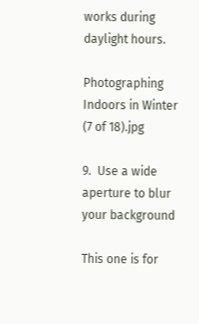works during daylight hours.

Photographing Indoors in Winter (7 of 18).jpg

9.  Use a wide aperture to blur your background

This one is for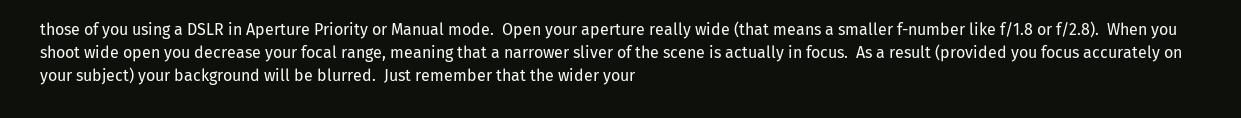those of you using a DSLR in Aperture Priority or Manual mode.  Open your aperture really wide (that means a smaller f-number like f/1.8 or f/2.8).  When you shoot wide open you decrease your focal range, meaning that a narrower sliver of the scene is actually in focus.  As a result (provided you focus accurately on your subject) your background will be blurred.  Just remember that the wider your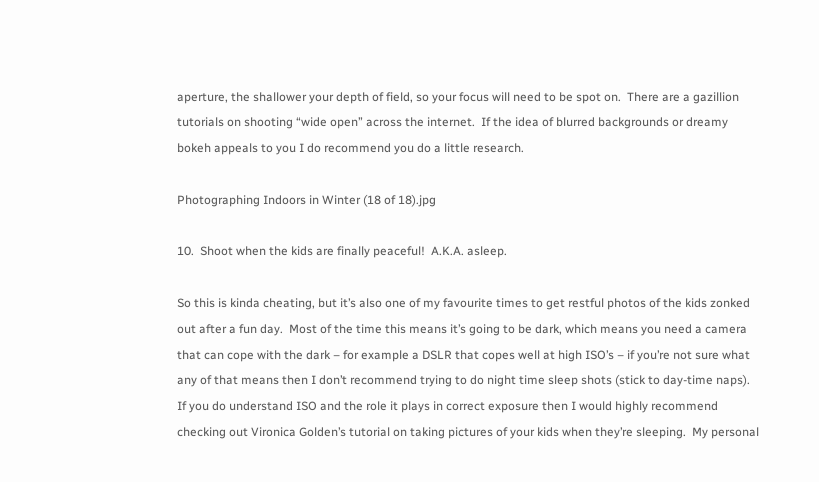aperture, the shallower your depth of field, so your focus will need to be spot on.  There are a gazillion tutorials on shooting “wide open” across the internet.  If the idea of blurred backgrounds or dreamy bokeh appeals to you I do recommend you do a little research.

Photographing Indoors in Winter (18 of 18).jpg

10.  Shoot when the kids are finally peaceful!  A.K.A. asleep.

So this is kinda cheating, but it’s also one of my favourite times to get restful photos of the kids zonked out after a fun day.  Most of the time this means it’s going to be dark, which means you need a camera that can cope with the dark – for example a DSLR that copes well at high ISO’s – if you’re not sure what any of that means then I don’t recommend trying to do night time sleep shots (stick to day-time naps).  If you do understand ISO and the role it plays in correct exposure then I would highly recommend checking out Vironica Golden’s tutorial on taking pictures of your kids when they’re sleeping.  My personal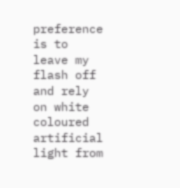preference is to leave my flash off and rely on white coloured artificial light from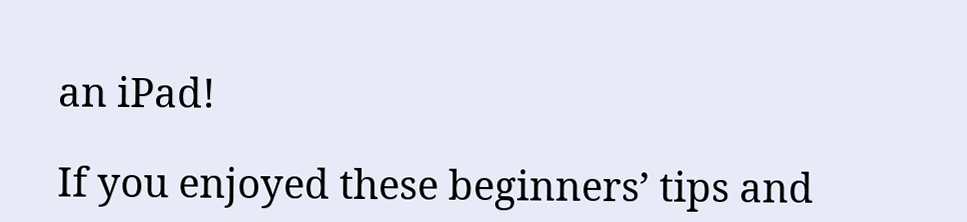an iPad!

If you enjoyed these beginners’ tips and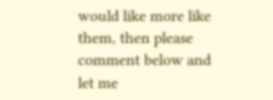would like more like them, then please comment below and let me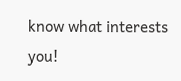know what interests you!